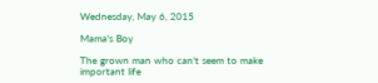Wednesday, May 6, 2015

Mama's Boy

The grown man who can't seem to make important life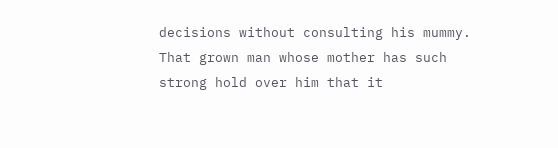decisions without consulting his mummy. That grown man whose mother has such strong hold over him that it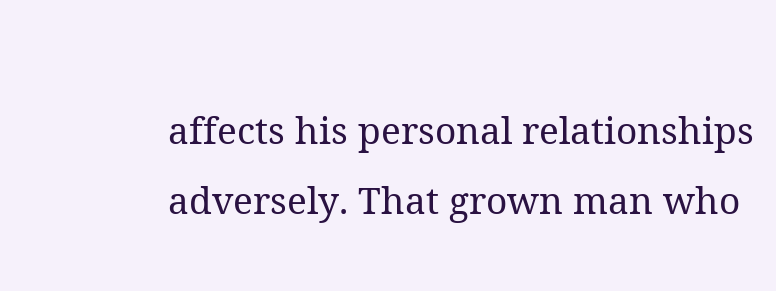affects his personal relationships adversely. That grown man who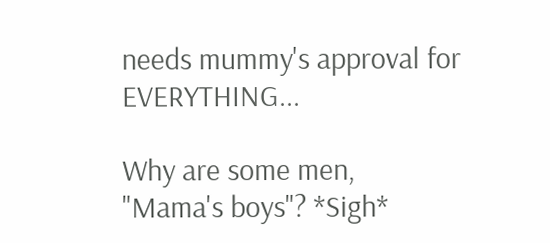needs mummy's approval for EVERYTHING...

Why are some men, "Mama's boys"? *Sigh*